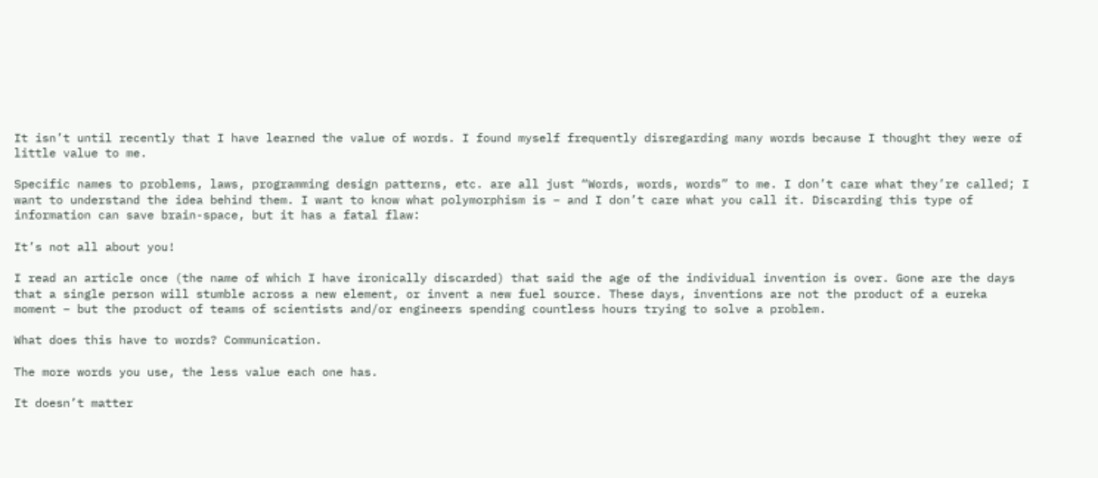It isn’t until recently that I have learned the value of words. I found myself frequently disregarding many words because I thought they were of little value to me.

Specific names to problems, laws, programming design patterns, etc. are all just “Words, words, words” to me. I don’t care what they’re called; I want to understand the idea behind them. I want to know what polymorphism is – and I don’t care what you call it. Discarding this type of information can save brain-space, but it has a fatal flaw:

It’s not all about you!

I read an article once (the name of which I have ironically discarded) that said the age of the individual invention is over. Gone are the days that a single person will stumble across a new element, or invent a new fuel source. These days, inventions are not the product of a eureka moment – but the product of teams of scientists and/or engineers spending countless hours trying to solve a problem.

What does this have to words? Communication.

The more words you use, the less value each one has.

It doesn’t matter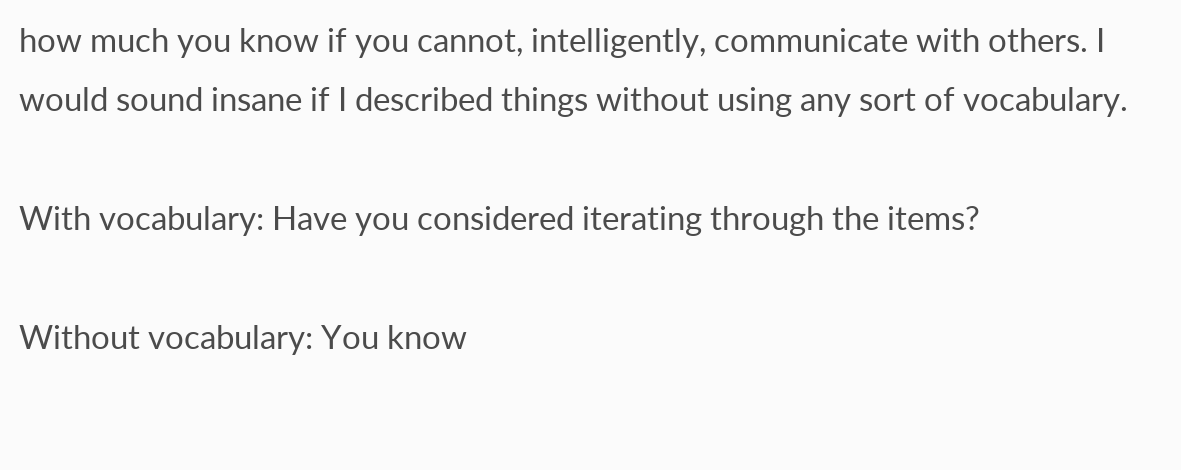how much you know if you cannot, intelligently, communicate with others. I would sound insane if I described things without using any sort of vocabulary.

With vocabulary: Have you considered iterating through the items?

Without vocabulary: You know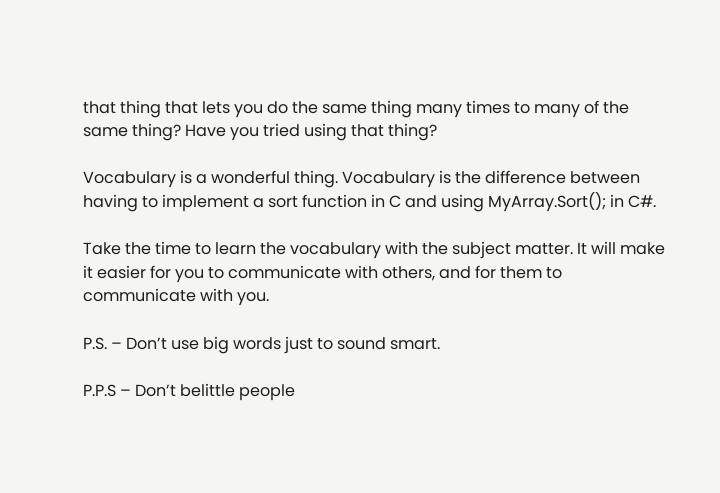that thing that lets you do the same thing many times to many of the same thing? Have you tried using that thing?

Vocabulary is a wonderful thing. Vocabulary is the difference between having to implement a sort function in C and using MyArray.Sort(); in C#.

Take the time to learn the vocabulary with the subject matter. It will make it easier for you to communicate with others, and for them to communicate with you.

P.S. – Don’t use big words just to sound smart.

P.P.S – Don’t belittle people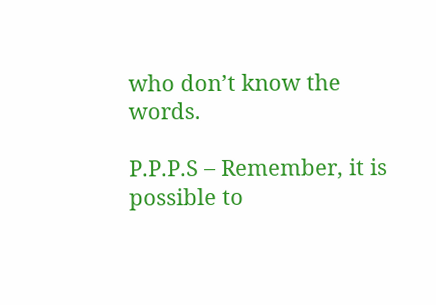who don’t know the words.

P.P.P.S – Remember, it is possible to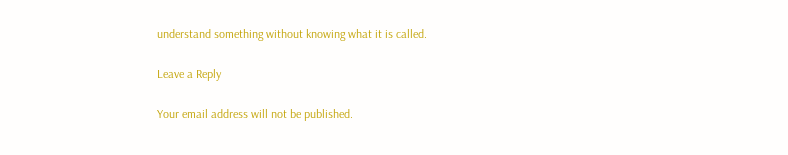understand something without knowing what it is called.

Leave a Reply

Your email address will not be published.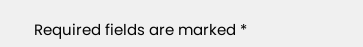Required fields are marked *